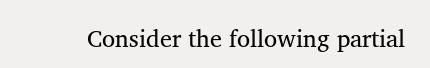Consider the following partial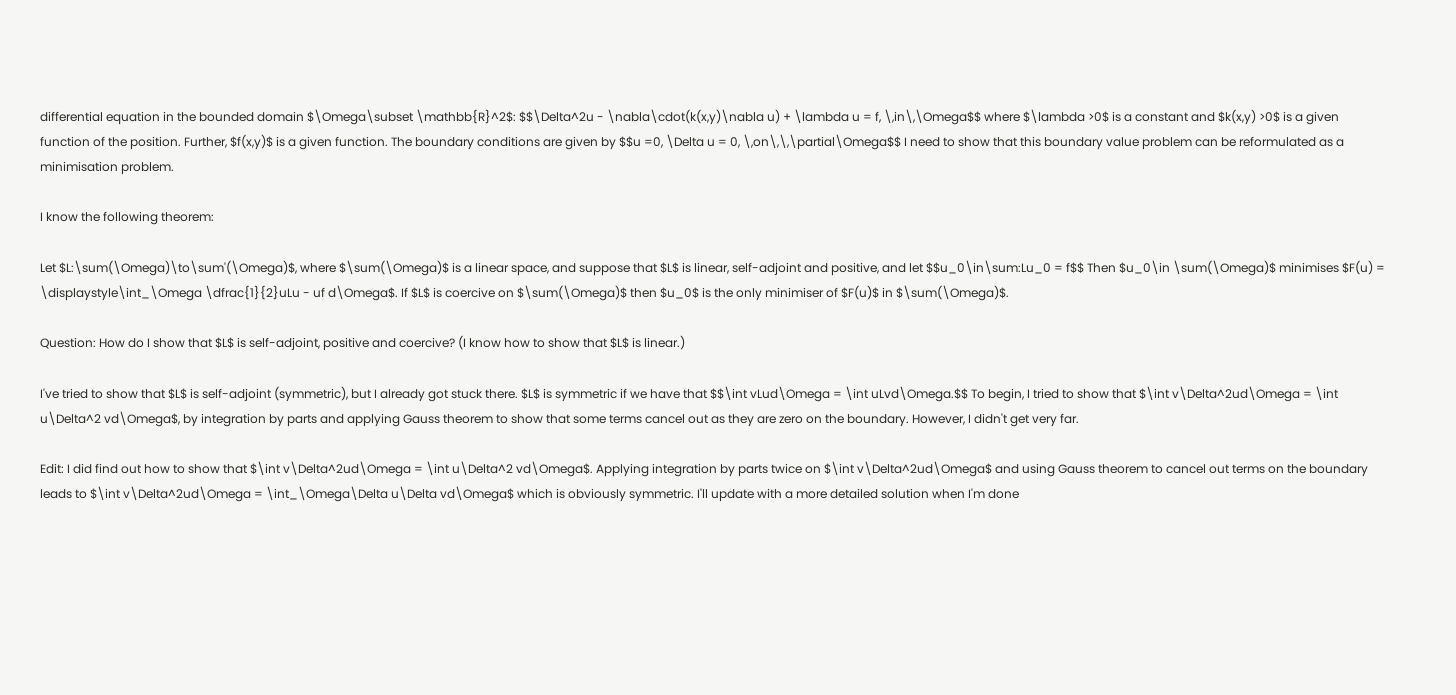differential equation in the bounded domain $\Omega\subset \mathbb{R}^2$: $$\Delta^2u - \nabla\cdot(k(x,y)\nabla u) + \lambda u = f, \,in\,\Omega$$ where $\lambda >0$ is a constant and $k(x,y) >0$ is a given function of the position. Further, $f(x,y)$ is a given function. The boundary conditions are given by $$u =0, \Delta u = 0, \,on\,\,\partial\Omega$$ I need to show that this boundary value problem can be reformulated as a minimisation problem.

I know the following theorem:

Let $L:\sum(\Omega)\to\sum'(\Omega)$, where $\sum(\Omega)$ is a linear space, and suppose that $L$ is linear, self-adjoint and positive, and let $$u_0\in\sum:Lu_0 = f$$ Then $u_0\in \sum(\Omega)$ minimises $F(u) = \displaystyle\int_\Omega \dfrac{1}{2}uLu - uf d\Omega$. If $L$ is coercive on $\sum(\Omega)$ then $u_0$ is the only minimiser of $F(u)$ in $\sum(\Omega)$.

Question: How do I show that $L$ is self-adjoint, positive and coercive? (I know how to show that $L$ is linear.)

I've tried to show that $L$ is self-adjoint (symmetric), but I already got stuck there. $L$ is symmetric if we have that $$\int vLud\Omega = \int uLvd\Omega.$$ To begin, I tried to show that $\int v\Delta^2ud\Omega = \int u\Delta^2 vd\Omega$, by integration by parts and applying Gauss theorem to show that some terms cancel out as they are zero on the boundary. However, I didn't get very far.

Edit: I did find out how to show that $\int v\Delta^2ud\Omega = \int u\Delta^2 vd\Omega$. Applying integration by parts twice on $\int v\Delta^2ud\Omega$ and using Gauss theorem to cancel out terms on the boundary leads to $\int v\Delta^2ud\Omega = \int_\Omega\Delta u\Delta vd\Omega$ which is obviously symmetric. I'll update with a more detailed solution when I'm done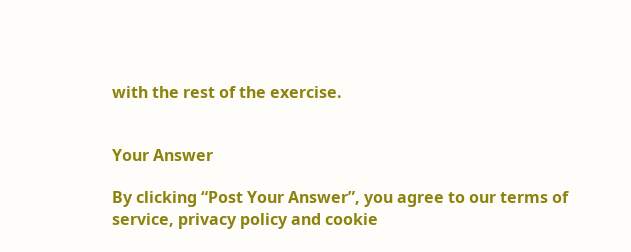with the rest of the exercise.


Your Answer

By clicking “Post Your Answer”, you agree to our terms of service, privacy policy and cookie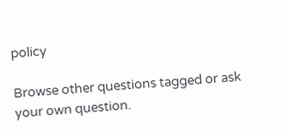policy

Browse other questions tagged or ask your own question.